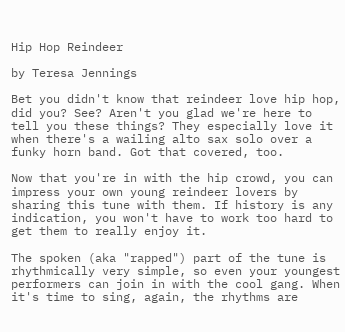Hip Hop Reindeer

by Teresa Jennings

Bet you didn't know that reindeer love hip hop, did you? See? Aren't you glad we're here to tell you these things? They especially love it when there's a wailing alto sax solo over a funky horn band. Got that covered, too.

Now that you're in with the hip crowd, you can impress your own young reindeer lovers by sharing this tune with them. If history is any indication, you won't have to work too hard to get them to really enjoy it.

The spoken (aka "rapped") part of the tune is rhythmically very simple, so even your youngest performers can join in with the cool gang. When it's time to sing, again, the rhythms are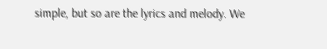simple, but so are the lyrics and melody. We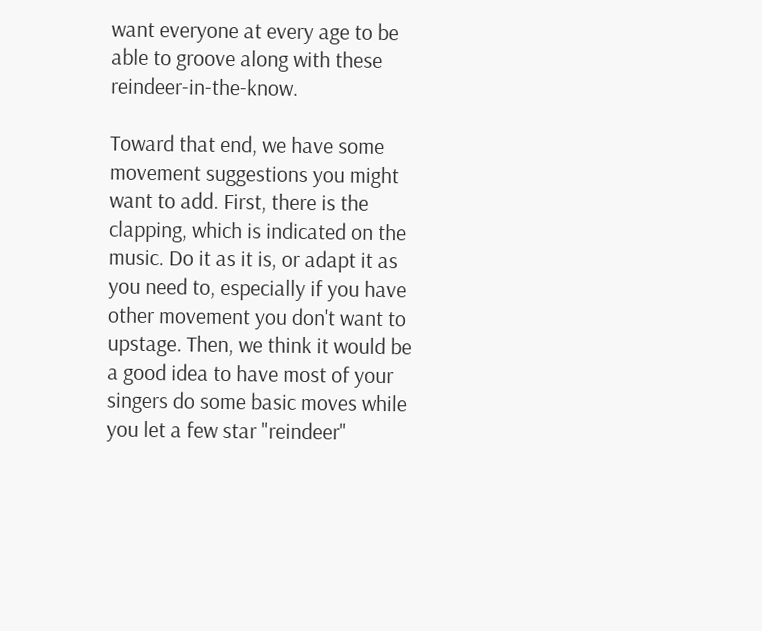want everyone at every age to be able to groove along with these reindeer-in-the-know.

Toward that end, we have some movement suggestions you might want to add. First, there is the clapping, which is indicated on the music. Do it as it is, or adapt it as you need to, especially if you have other movement you don't want to upstage. Then, we think it would be a good idea to have most of your singers do some basic moves while you let a few star "reindeer"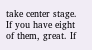take center stage. If you have eight of them, great. If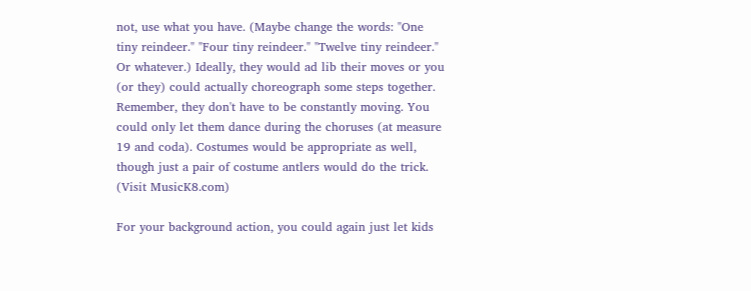not, use what you have. (Maybe change the words: "One tiny reindeer." "Four tiny reindeer." "Twelve tiny reindeer." Or whatever.) Ideally, they would ad lib their moves or you (or they) could actually choreograph some steps together. Remember, they don't have to be constantly moving. You could only let them dance during the choruses (at measure 19 and coda). Costumes would be appropriate as well, though just a pair of costume antlers would do the trick. (Visit MusicK8.com)

For your background action, you could again just let kids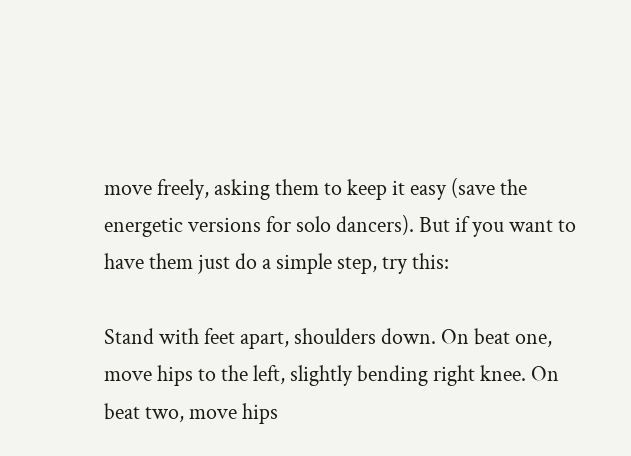move freely, asking them to keep it easy (save the energetic versions for solo dancers). But if you want to have them just do a simple step, try this:

Stand with feet apart, shoulders down. On beat one, move hips to the left, slightly bending right knee. On beat two, move hips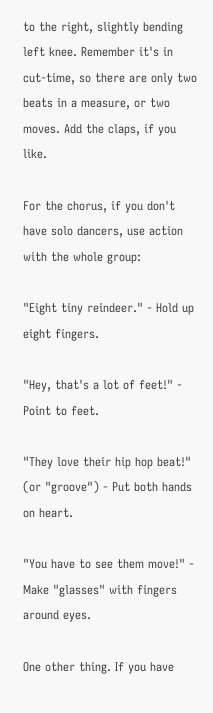to the right, slightly bending left knee. Remember it's in cut-time, so there are only two beats in a measure, or two moves. Add the claps, if you like.

For the chorus, if you don't have solo dancers, use action with the whole group:

"Eight tiny reindeer." - Hold up eight fingers.

"Hey, that's a lot of feet!" - Point to feet.

"They love their hip hop beat!" (or "groove") - Put both hands on heart.

"You have to see them move!" - Make "glasses" with fingers around eyes.

One other thing. If you have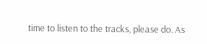time to listen to the tracks, please do. As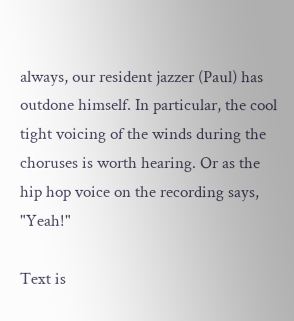always, our resident jazzer (Paul) has outdone himself. In particular, the cool tight voicing of the winds during the choruses is worth hearing. Or as the hip hop voice on the recording says, "Yeah!"

Text is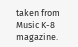taken from Music K-8 magazine.